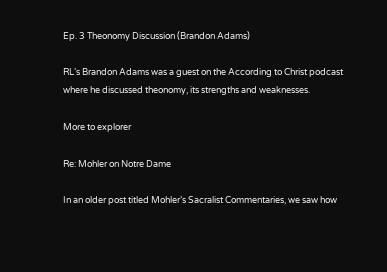Ep. 3 Theonomy Discussion (Brandon Adams)

RL’s Brandon Adams was a guest on the According to Christ podcast where he discussed theonomy, its strengths and weaknesses.

More to explorer

Re: Mohler on Notre Dame

In an older post titled Mohler’s Sacralist Commentaries, we saw how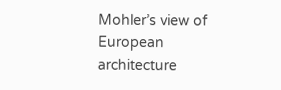Mohler’s view of European architecture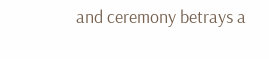and ceremony betrays a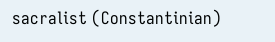sacralist (Constantinian)